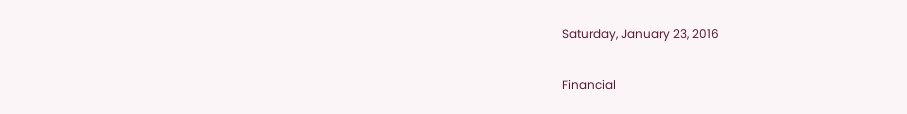Saturday, January 23, 2016

Financial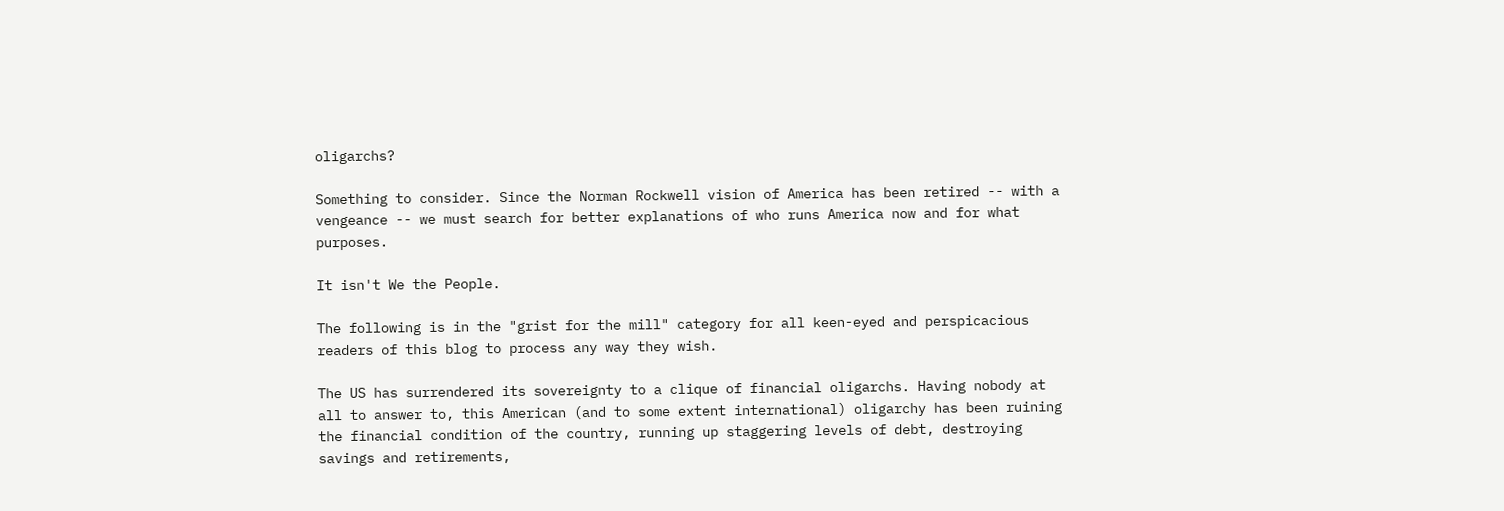oligarchs?

Something to consider. Since the Norman Rockwell vision of America has been retired -- with a vengeance -- we must search for better explanations of who runs America now and for what purposes.

It isn't We the People.

The following is in the "grist for the mill" category for all keen-eyed and perspicacious readers of this blog to process any way they wish.

The US has surrendered its sovereignty to a clique of financial oligarchs. Having nobody at all to answer to, this American (and to some extent international) oligarchy has been ruining the financial condition of the country, running up staggering levels of debt, destroying savings and retirements,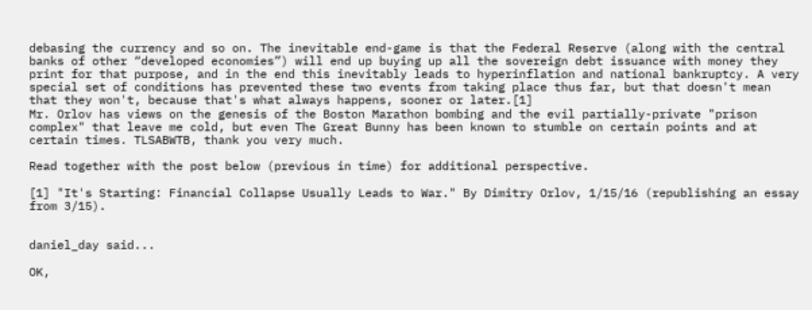debasing the currency and so on. The inevitable end-game is that the Federal Reserve (along with the central banks of other “developed economies”) will end up buying up all the sovereign debt issuance with money they print for that purpose, and in the end this inevitably leads to hyperinflation and national bankruptcy. A very special set of conditions has prevented these two events from taking place thus far, but that doesn't mean that they won't, because that's what always happens, sooner or later.[1]
Mr. Orlov has views on the genesis of the Boston Marathon bombing and the evil partially-private "prison complex" that leave me cold, but even The Great Bunny has been known to stumble on certain points and at certain times. TLSABWTB, thank you very much.

Read together with the post below (previous in time) for additional perspective.

[1] "It's Starting: Financial Collapse Usually Leads to War." By Dimitry Orlov, 1/15/16 (republishing an essay from 3/15).


daniel_day said...

OK,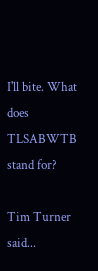I'll bite. What does TLSABWTB stand for?

Tim Turner said...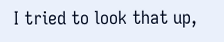I tried to look that up,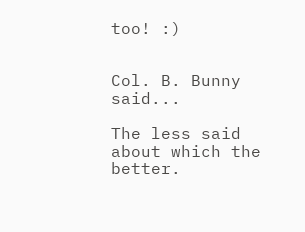too! :)


Col. B. Bunny said...

The less said about which the better.